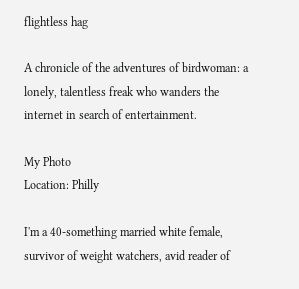flightless hag

A chronicle of the adventures of birdwoman: a lonely, talentless freak who wanders the internet in search of entertainment.

My Photo
Location: Philly

I'm a 40-something married white female, survivor of weight watchers, avid reader of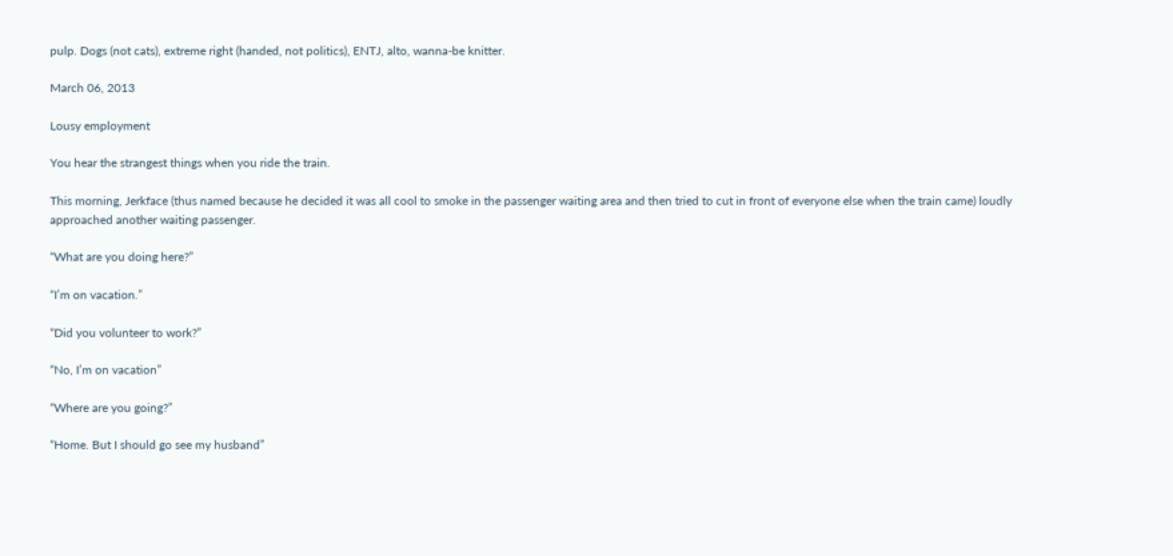pulp. Dogs (not cats), extreme right (handed, not politics), ENTJ, alto, wanna-be knitter.

March 06, 2013

Lousy employment

You hear the strangest things when you ride the train.

This morning, Jerkface (thus named because he decided it was all cool to smoke in the passenger waiting area and then tried to cut in front of everyone else when the train came) loudly approached another waiting passenger.

“What are you doing here?”

“I’m on vacation.”

“Did you volunteer to work?”

“No, I’m on vacation”

“Where are you going?”

“Home. But I should go see my husband”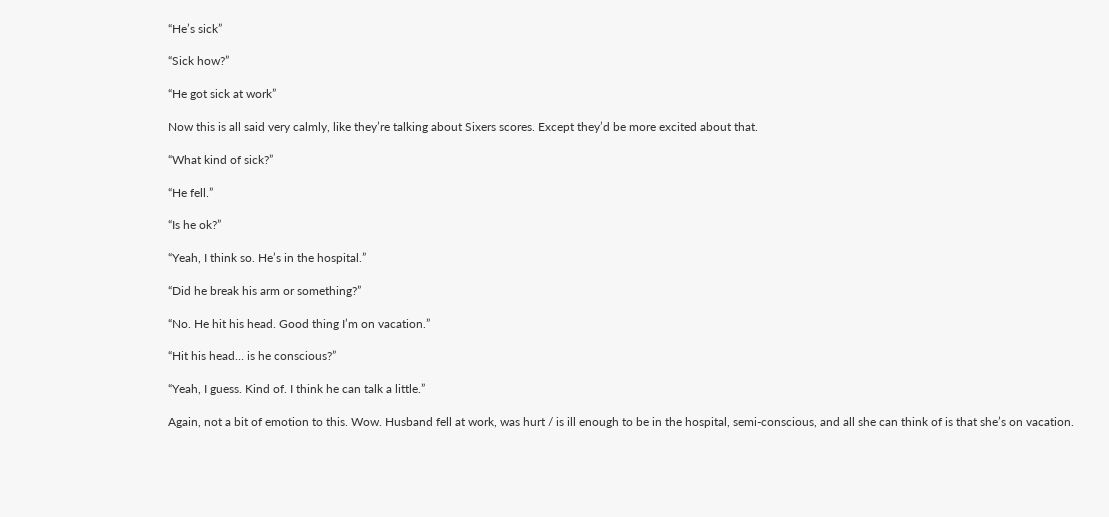“He’s sick”

“Sick how?”

“He got sick at work”

Now this is all said very calmly, like they’re talking about Sixers scores. Except they’d be more excited about that.

“What kind of sick?”

“He fell.”

“Is he ok?”

“Yeah, I think so. He’s in the hospital.”

“Did he break his arm or something?”

“No. He hit his head. Good thing I’m on vacation.”

“Hit his head… is he conscious?”

“Yeah, I guess. Kind of. I think he can talk a little.”

Again, not a bit of emotion to this. Wow. Husband fell at work, was hurt / is ill enough to be in the hospital, semi-conscious, and all she can think of is that she’s on vacation.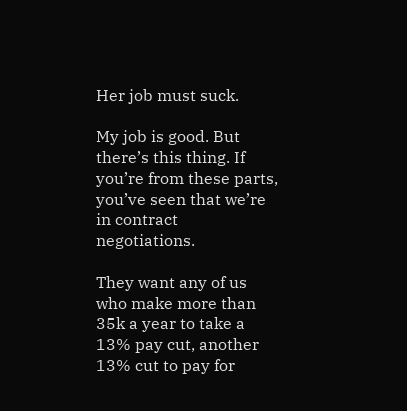Her job must suck.

My job is good. But there’s this thing. If you’re from these parts, you’ve seen that we’re in contract negotiations.

They want any of us who make more than 35k a year to take a 13% pay cut, another 13% cut to pay for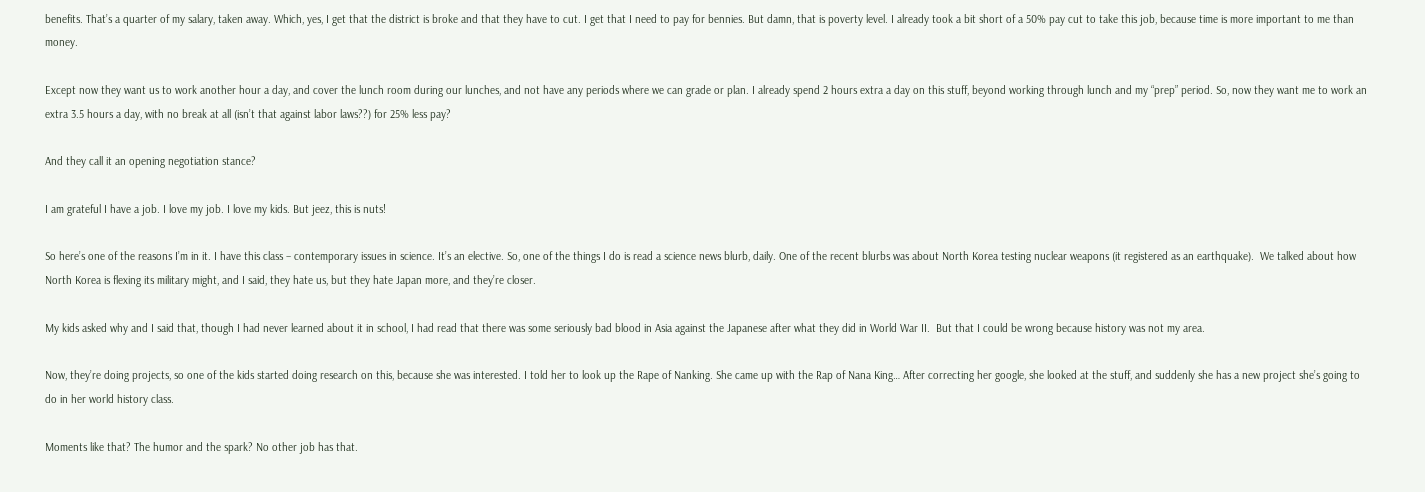benefits. That’s a quarter of my salary, taken away. Which, yes, I get that the district is broke and that they have to cut. I get that I need to pay for bennies. But damn, that is poverty level. I already took a bit short of a 50% pay cut to take this job, because time is more important to me than money.

Except now they want us to work another hour a day, and cover the lunch room during our lunches, and not have any periods where we can grade or plan. I already spend 2 hours extra a day on this stuff, beyond working through lunch and my “prep” period. So, now they want me to work an extra 3.5 hours a day, with no break at all (isn’t that against labor laws??) for 25% less pay?

And they call it an opening negotiation stance?

I am grateful I have a job. I love my job. I love my kids. But jeez, this is nuts!

So here’s one of the reasons I’m in it. I have this class – contemporary issues in science. It’s an elective. So, one of the things I do is read a science news blurb, daily. One of the recent blurbs was about North Korea testing nuclear weapons (it registered as an earthquake).  We talked about how North Korea is flexing its military might, and I said, they hate us, but they hate Japan more, and they’re closer.

My kids asked why and I said that, though I had never learned about it in school, I had read that there was some seriously bad blood in Asia against the Japanese after what they did in World War II.  But that I could be wrong because history was not my area.

Now, they’re doing projects, so one of the kids started doing research on this, because she was interested. I told her to look up the Rape of Nanking. She came up with the Rap of Nana King… After correcting her google, she looked at the stuff, and suddenly she has a new project she’s going to do in her world history class.

Moments like that? The humor and the spark? No other job has that.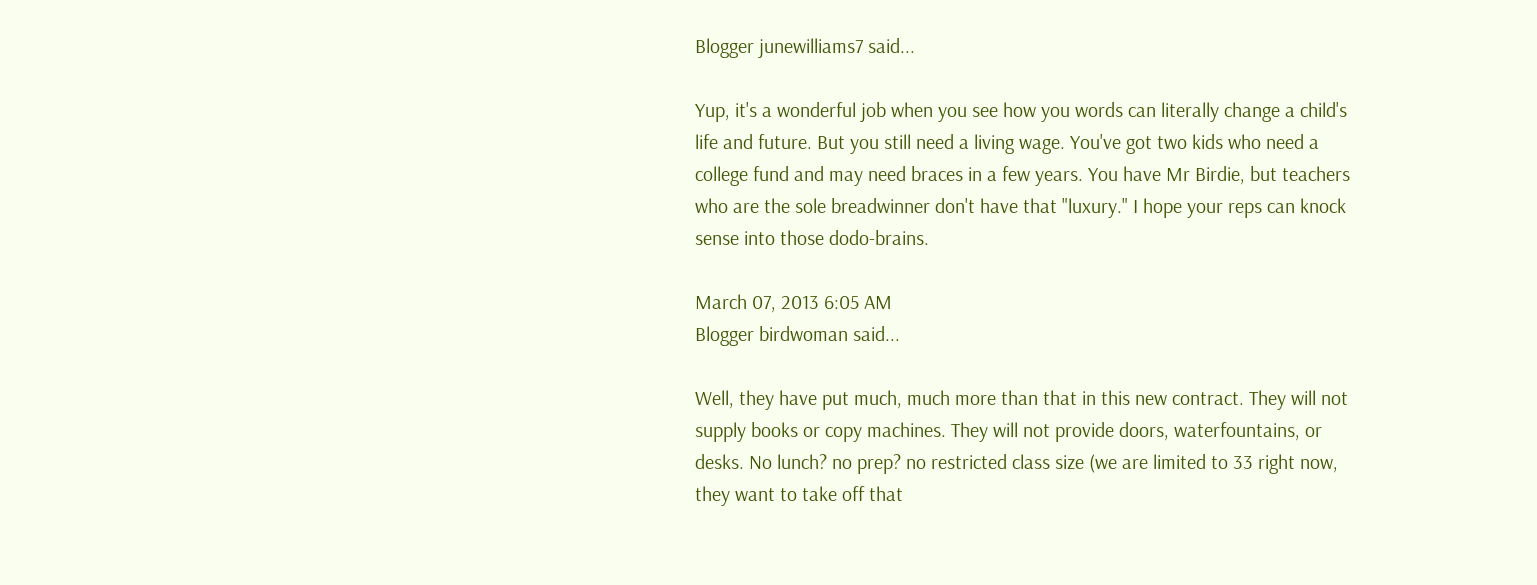Blogger junewilliams7 said...

Yup, it's a wonderful job when you see how you words can literally change a child's life and future. But you still need a living wage. You've got two kids who need a college fund and may need braces in a few years. You have Mr Birdie, but teachers who are the sole breadwinner don't have that "luxury." I hope your reps can knock sense into those dodo-brains.

March 07, 2013 6:05 AM
Blogger birdwoman said...

Well, they have put much, much more than that in this new contract. They will not supply books or copy machines. They will not provide doors, waterfountains, or desks. No lunch? no prep? no restricted class size (we are limited to 33 right now, they want to take off that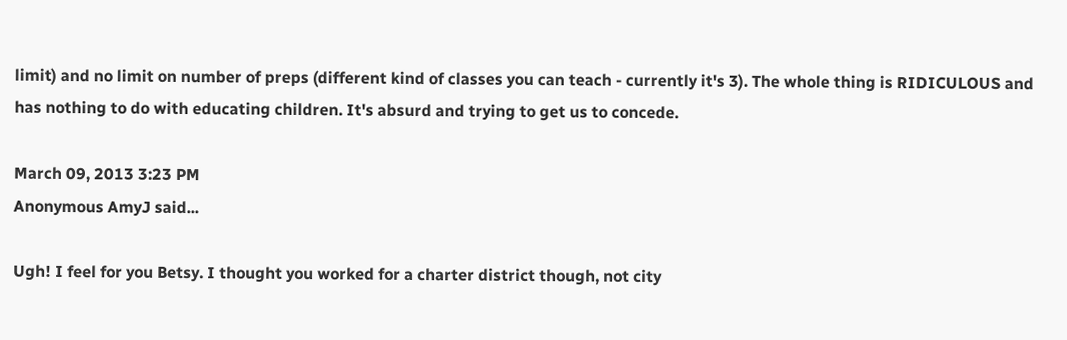limit) and no limit on number of preps (different kind of classes you can teach - currently it's 3). The whole thing is RIDICULOUS and has nothing to do with educating children. It's absurd and trying to get us to concede.

March 09, 2013 3:23 PM
Anonymous AmyJ said...

Ugh! I feel for you Betsy. I thought you worked for a charter district though, not city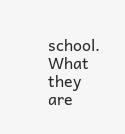school. What they are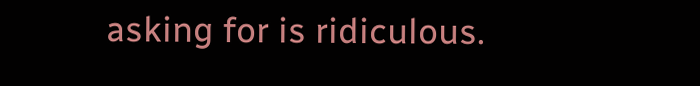asking for is ridiculous.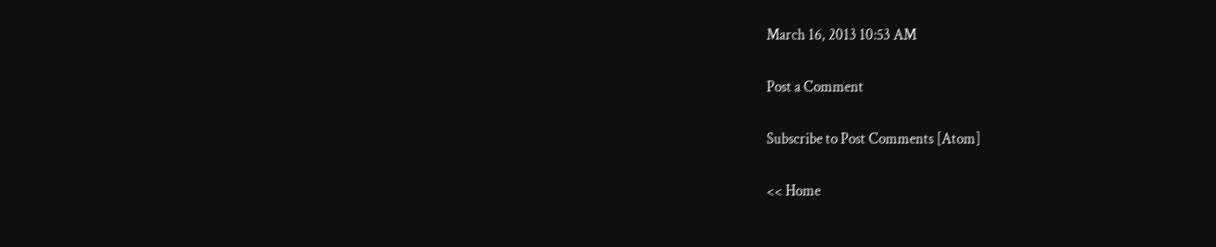March 16, 2013 10:53 AM

Post a Comment

Subscribe to Post Comments [Atom]

<< Home